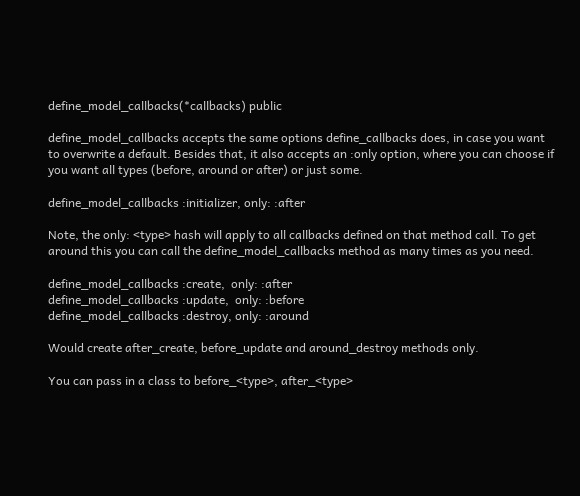define_model_callbacks(*callbacks) public

define_model_callbacks accepts the same options define_callbacks does, in case you want to overwrite a default. Besides that, it also accepts an :only option, where you can choose if you want all types (before, around or after) or just some.

define_model_callbacks :initializer, only: :after

Note, the only: <type> hash will apply to all callbacks defined on that method call. To get around this you can call the define_model_callbacks method as many times as you need.

define_model_callbacks :create,  only: :after
define_model_callbacks :update,  only: :before
define_model_callbacks :destroy, only: :around

Would create after_create, before_update and around_destroy methods only.

You can pass in a class to before_<type>, after_<type>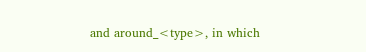and around_<type>, in which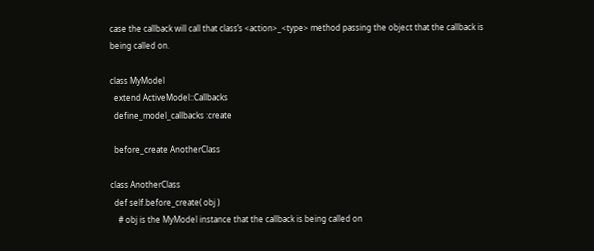case the callback will call that class’s <action>_<type> method passing the object that the callback is being called on.

class MyModel
  extend ActiveModel::Callbacks
  define_model_callbacks :create

  before_create AnotherClass

class AnotherClass
  def self.before_create( obj )
    # obj is the MyModel instance that the callback is being called on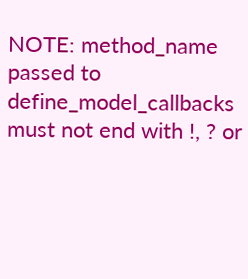NOTE: method_name passed to define_model_callbacks must not end with !, ? or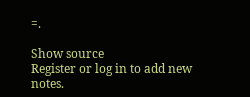=.

Show source
Register or log in to add new notes.